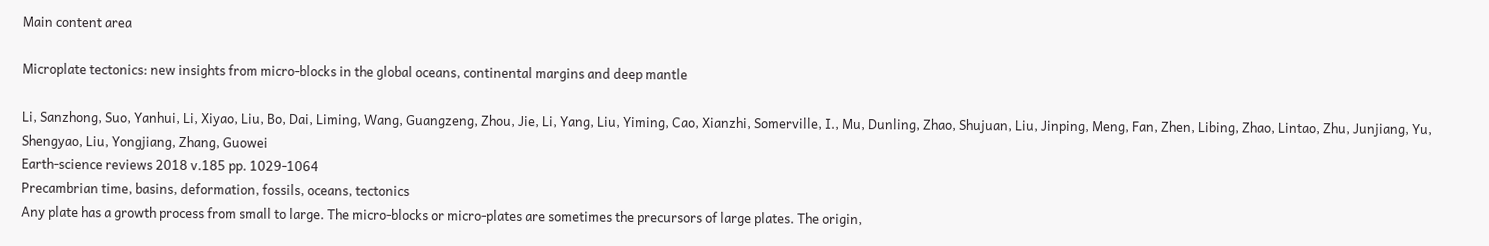Main content area

Microplate tectonics: new insights from micro-blocks in the global oceans, continental margins and deep mantle

Li, Sanzhong, Suo, Yanhui, Li, Xiyao, Liu, Bo, Dai, Liming, Wang, Guangzeng, Zhou, Jie, Li, Yang, Liu, Yiming, Cao, Xianzhi, Somerville, I., Mu, Dunling, Zhao, Shujuan, Liu, Jinping, Meng, Fan, Zhen, Libing, Zhao, Lintao, Zhu, Junjiang, Yu, Shengyao, Liu, Yongjiang, Zhang, Guowei
Earth-science reviews 2018 v.185 pp. 1029-1064
Precambrian time, basins, deformation, fossils, oceans, tectonics
Any plate has a growth process from small to large. The micro-blocks or micro-plates are sometimes the precursors of large plates. The origin,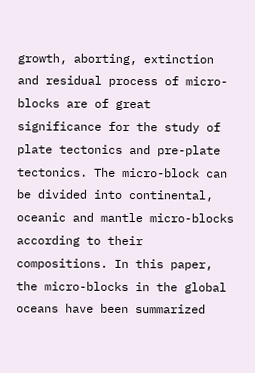growth, aborting, extinction and residual process of micro-blocks are of great significance for the study of plate tectonics and pre-plate tectonics. The micro-block can be divided into continental, oceanic and mantle micro-blocks according to their compositions. In this paper, the micro-blocks in the global oceans have been summarized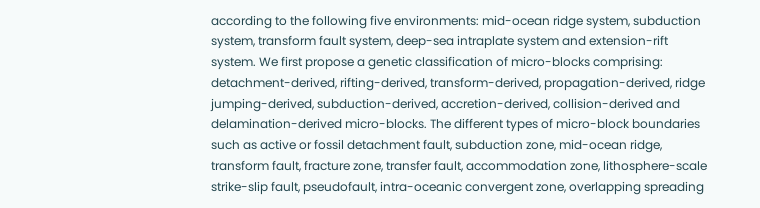according to the following five environments: mid-ocean ridge system, subduction system, transform fault system, deep-sea intraplate system and extension-rift system. We first propose a genetic classification of micro-blocks comprising: detachment-derived, rifting-derived, transform-derived, propagation-derived, ridge jumping-derived, subduction-derived, accretion-derived, collision-derived and delamination-derived micro-blocks. The different types of micro-block boundaries such as active or fossil detachment fault, subduction zone, mid-ocean ridge, transform fault, fracture zone, transfer fault, accommodation zone, lithosphere-scale strike-slip fault, pseudofault, intra-oceanic convergent zone, overlapping spreading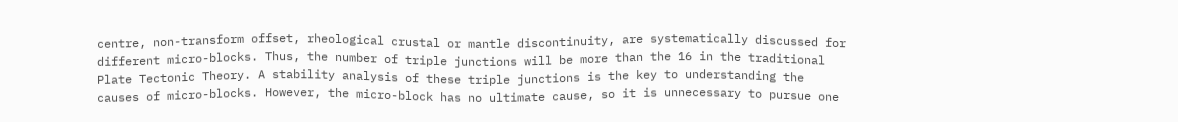centre, non-transform offset, rheological crustal or mantle discontinuity, are systematically discussed for different micro-blocks. Thus, the number of triple junctions will be more than the 16 in the traditional Plate Tectonic Theory. A stability analysis of these triple junctions is the key to understanding the causes of micro-blocks. However, the micro-block has no ultimate cause, so it is unnecessary to pursue one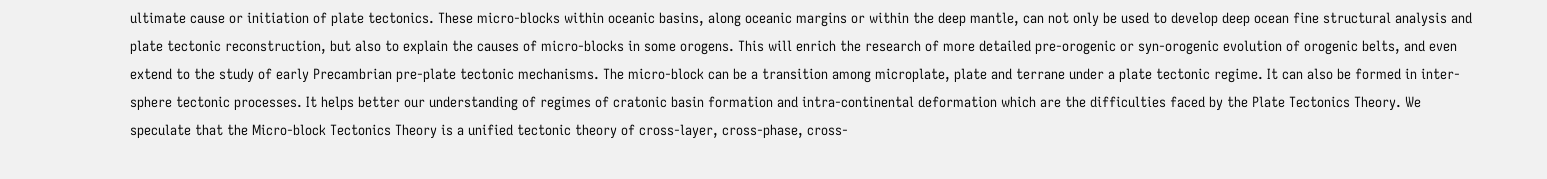ultimate cause or initiation of plate tectonics. These micro-blocks within oceanic basins, along oceanic margins or within the deep mantle, can not only be used to develop deep ocean fine structural analysis and plate tectonic reconstruction, but also to explain the causes of micro-blocks in some orogens. This will enrich the research of more detailed pre-orogenic or syn-orogenic evolution of orogenic belts, and even extend to the study of early Precambrian pre-plate tectonic mechanisms. The micro-block can be a transition among microplate, plate and terrane under a plate tectonic regime. It can also be formed in inter-sphere tectonic processes. It helps better our understanding of regimes of cratonic basin formation and intra-continental deformation which are the difficulties faced by the Plate Tectonics Theory. We speculate that the Micro-block Tectonics Theory is a unified tectonic theory of cross-layer, cross-phase, cross-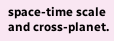space-time scale and cross-planet.